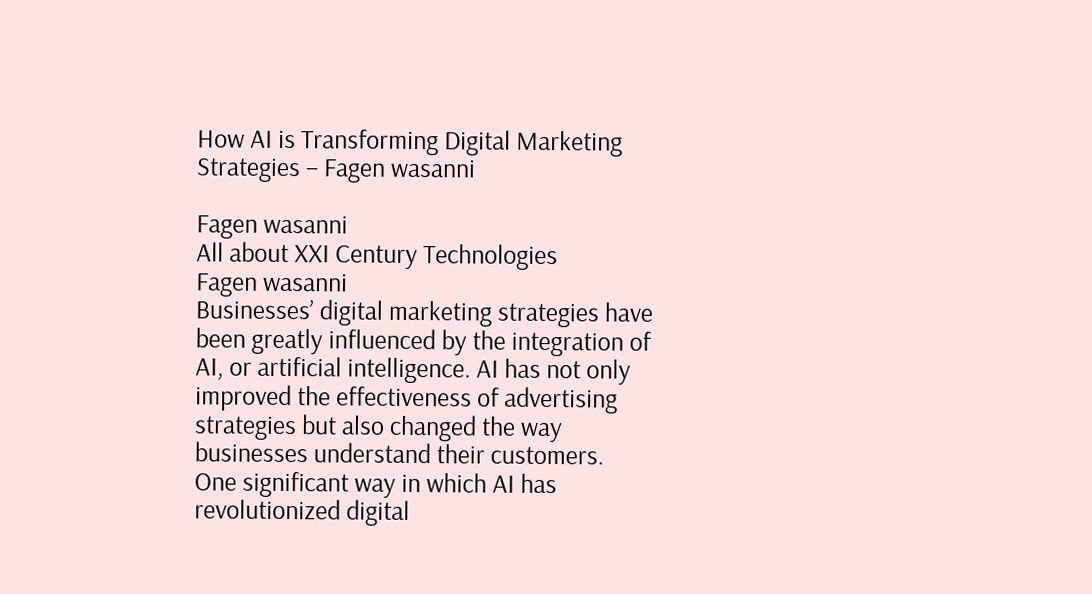How AI is Transforming Digital Marketing Strategies – Fagen wasanni

Fagen wasanni
All about XXI Century Technologies
Fagen wasanni
Businesses’ digital marketing strategies have been greatly influenced by the integration of AI, or artificial intelligence. AI has not only improved the effectiveness of advertising strategies but also changed the way businesses understand their customers.
One significant way in which AI has revolutionized digital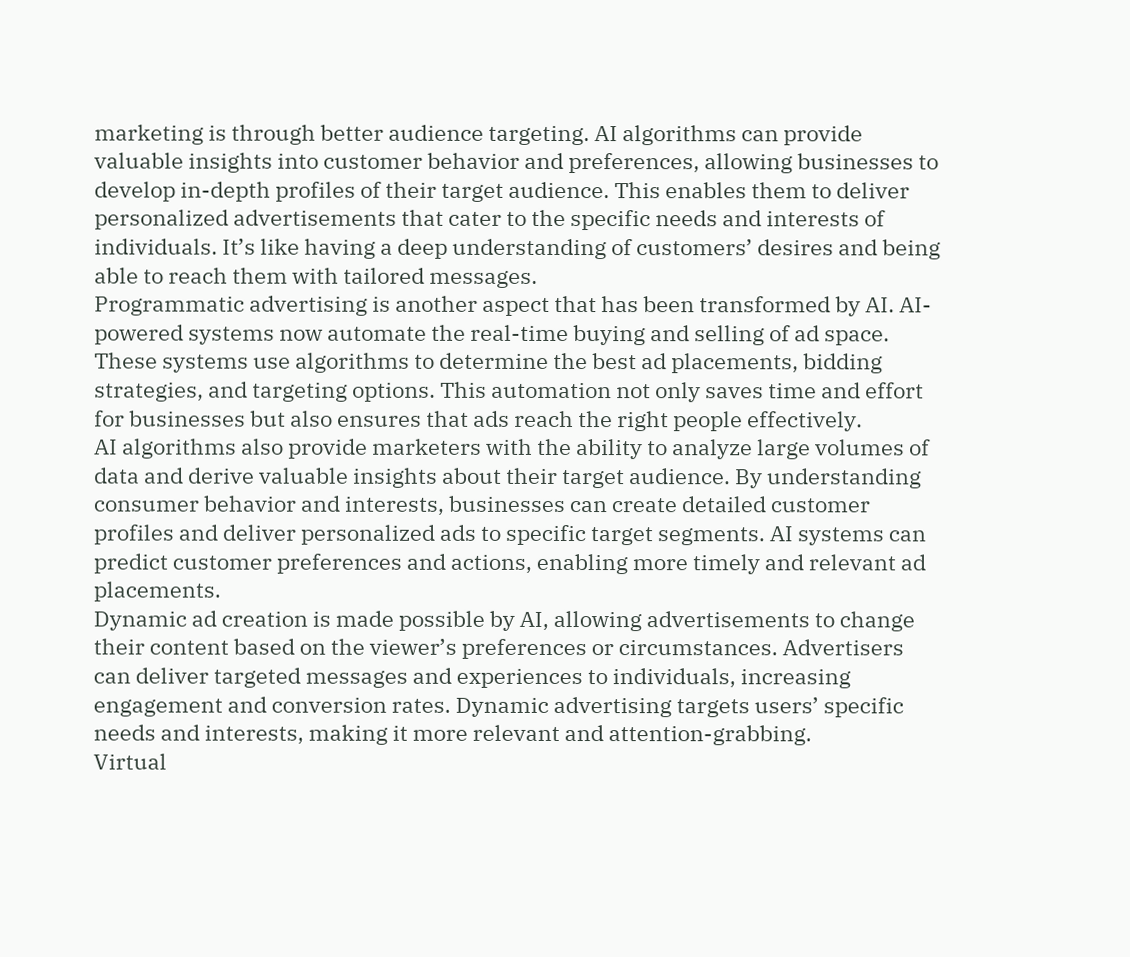marketing is through better audience targeting. AI algorithms can provide valuable insights into customer behavior and preferences, allowing businesses to develop in-depth profiles of their target audience. This enables them to deliver personalized advertisements that cater to the specific needs and interests of individuals. It’s like having a deep understanding of customers’ desires and being able to reach them with tailored messages.
Programmatic advertising is another aspect that has been transformed by AI. AI-powered systems now automate the real-time buying and selling of ad space. These systems use algorithms to determine the best ad placements, bidding strategies, and targeting options. This automation not only saves time and effort for businesses but also ensures that ads reach the right people effectively.
AI algorithms also provide marketers with the ability to analyze large volumes of data and derive valuable insights about their target audience. By understanding consumer behavior and interests, businesses can create detailed customer profiles and deliver personalized ads to specific target segments. AI systems can predict customer preferences and actions, enabling more timely and relevant ad placements.
Dynamic ad creation is made possible by AI, allowing advertisements to change their content based on the viewer’s preferences or circumstances. Advertisers can deliver targeted messages and experiences to individuals, increasing engagement and conversion rates. Dynamic advertising targets users’ specific needs and interests, making it more relevant and attention-grabbing.
Virtual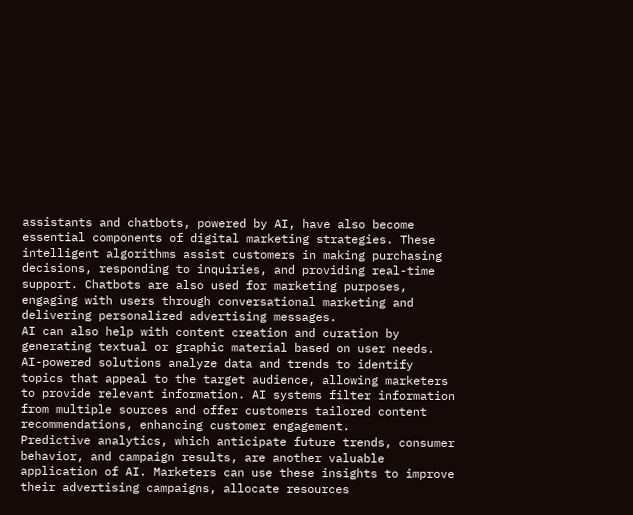assistants and chatbots, powered by AI, have also become essential components of digital marketing strategies. These intelligent algorithms assist customers in making purchasing decisions, responding to inquiries, and providing real-time support. Chatbots are also used for marketing purposes, engaging with users through conversational marketing and delivering personalized advertising messages.
AI can also help with content creation and curation by generating textual or graphic material based on user needs. AI-powered solutions analyze data and trends to identify topics that appeal to the target audience, allowing marketers to provide relevant information. AI systems filter information from multiple sources and offer customers tailored content recommendations, enhancing customer engagement.
Predictive analytics, which anticipate future trends, consumer behavior, and campaign results, are another valuable application of AI. Marketers can use these insights to improve their advertising campaigns, allocate resources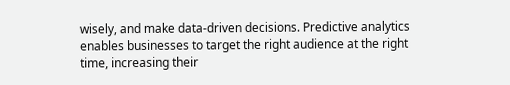wisely, and make data-driven decisions. Predictive analytics enables businesses to target the right audience at the right time, increasing their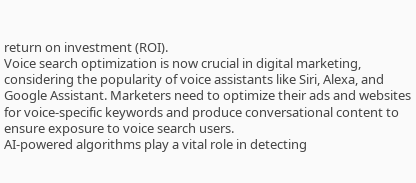return on investment (ROI).
Voice search optimization is now crucial in digital marketing, considering the popularity of voice assistants like Siri, Alexa, and Google Assistant. Marketers need to optimize their ads and websites for voice-specific keywords and produce conversational content to ensure exposure to voice search users.
AI-powered algorithms play a vital role in detecting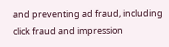and preventing ad fraud, including click fraud and impression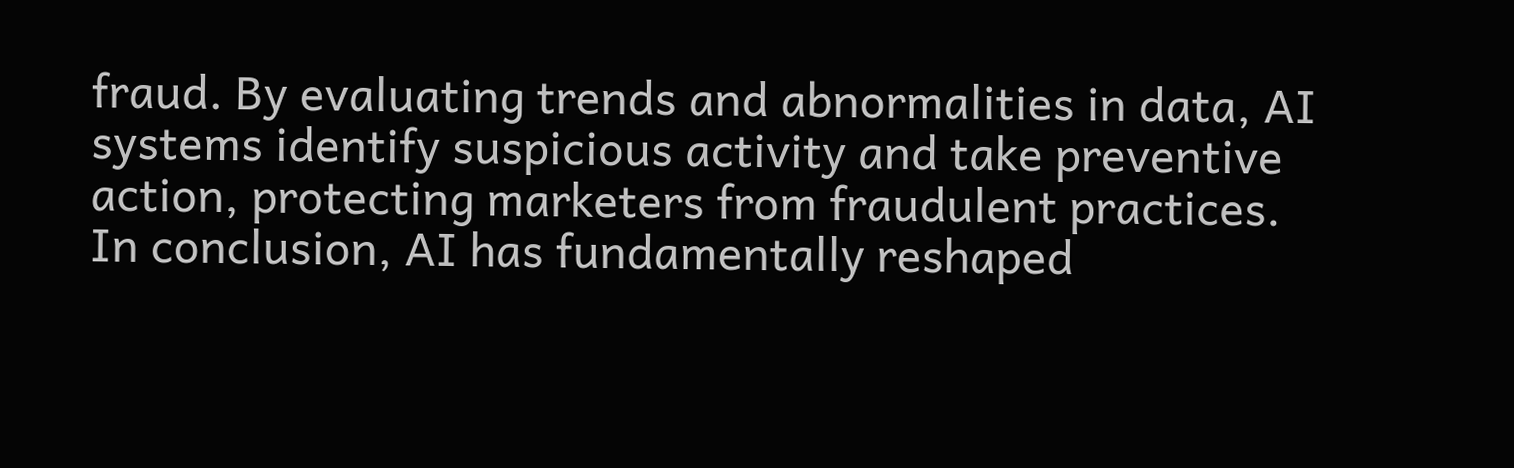fraud. By evaluating trends and abnormalities in data, AI systems identify suspicious activity and take preventive action, protecting marketers from fraudulent practices.
In conclusion, AI has fundamentally reshaped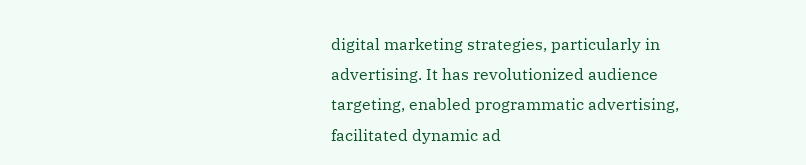digital marketing strategies, particularly in advertising. It has revolutionized audience targeting, enabled programmatic advertising, facilitated dynamic ad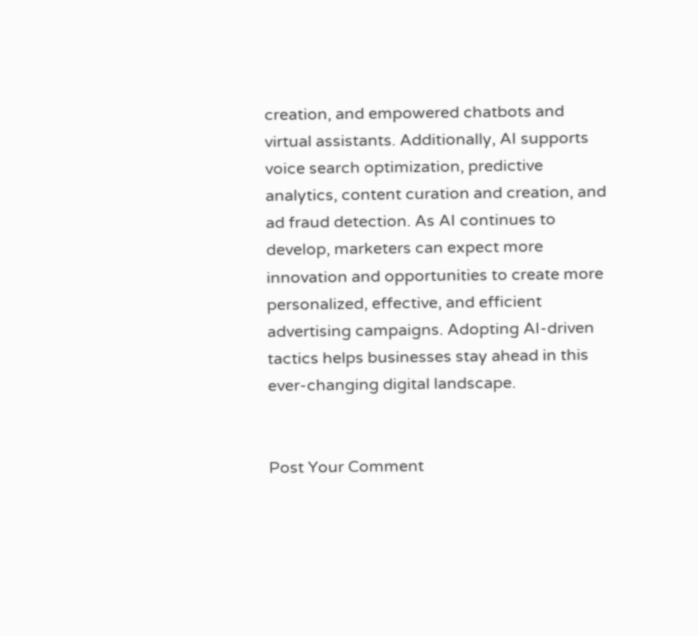creation, and empowered chatbots and virtual assistants. Additionally, AI supports voice search optimization, predictive analytics, content curation and creation, and ad fraud detection. As AI continues to develop, marketers can expect more innovation and opportunities to create more personalized, effective, and efficient advertising campaigns. Adopting AI-driven tactics helps businesses stay ahead in this ever-changing digital landscape.


Post Your Comment